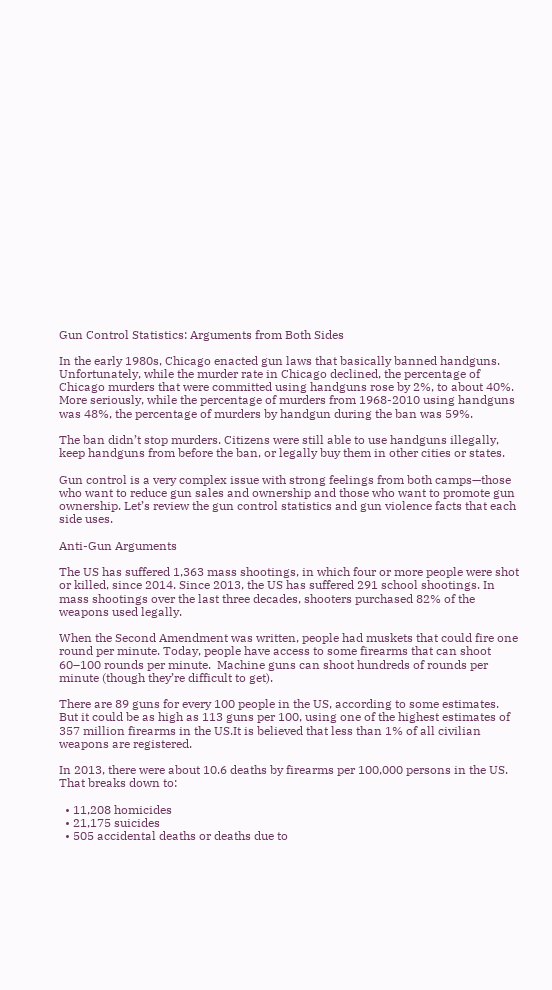Gun Control Statistics: Arguments from Both Sides

In the early 1980s, Chicago enacted gun laws that basically banned handguns. Unfortunately, while the murder rate in Chicago declined, the percentage of Chicago murders that were committed using handguns rose by 2%, to about 40%. More seriously, while the percentage of murders from 1968-2010 using handguns was 48%, the percentage of murders by handgun during the ban was 59%.

The ban didn’t stop murders. Citizens were still able to use handguns illegally, keep handguns from before the ban, or legally buy them in other cities or states.

Gun control is a very complex issue with strong feelings from both camps—those who want to reduce gun sales and ownership and those who want to promote gun ownership. Let’s review the gun control statistics and gun violence facts that each side uses.

Anti-Gun Arguments

The US has suffered 1,363 mass shootings, in which four or more people were shot or killed, since 2014. Since 2013, the US has suffered 291 school shootings. In mass shootings over the last three decades, shooters purchased 82% of the weapons used legally.

When the Second Amendment was written, people had muskets that could fire one round per minute. Today, people have access to some firearms that can shoot 60–100 rounds per minute.  Machine guns can shoot hundreds of rounds per minute (though they’re difficult to get).

There are 89 guns for every 100 people in the US, according to some estimates. But it could be as high as 113 guns per 100, using one of the highest estimates of 357 million firearms in the US.It is believed that less than 1% of all civilian weapons are registered.

In 2013, there were about 10.6 deaths by firearms per 100,000 persons in the US. That breaks down to:

  • 11,208 homicides
  • 21,175 suicides
  • 505 accidental deaths or deaths due to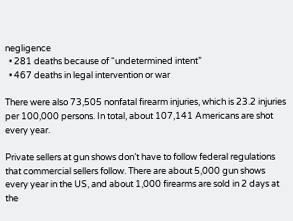negligence
  • 281 deaths because of “undetermined intent”
  • 467 deaths in legal intervention or war

There were also 73,505 nonfatal firearm injuries, which is 23.2 injuries per 100,000 persons. In total, about 107,141 Americans are shot every year.

Private sellers at gun shows don’t have to follow federal regulations that commercial sellers follow. There are about 5,000 gun shows every year in the US, and about 1,000 firearms are sold in 2 days at the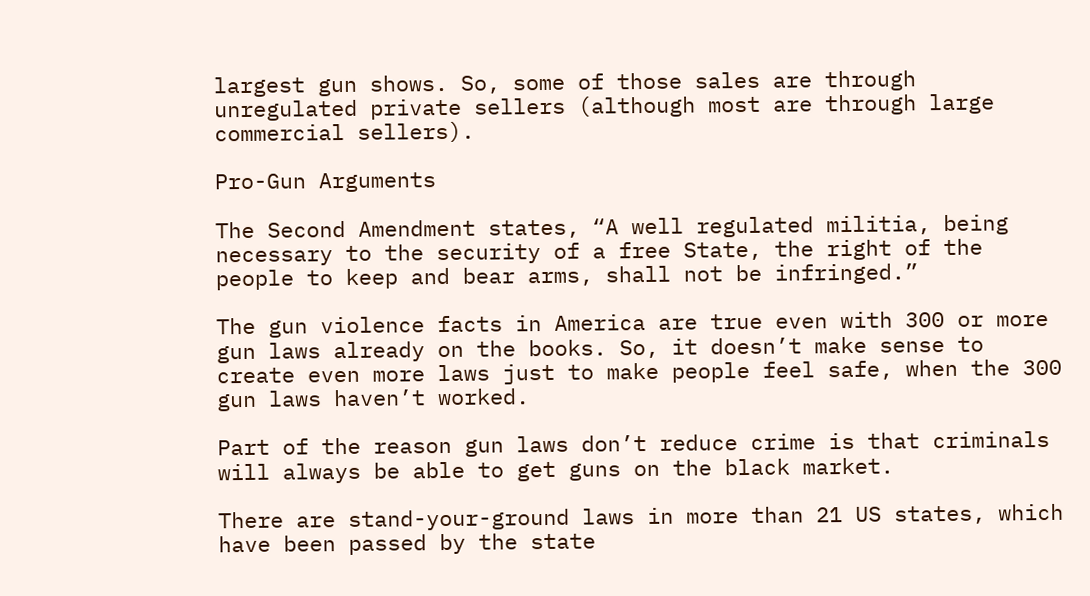largest gun shows. So, some of those sales are through unregulated private sellers (although most are through large commercial sellers).

Pro-Gun Arguments

The Second Amendment states, “A well regulated militia, being necessary to the security of a free State, the right of the people to keep and bear arms, shall not be infringed.”

The gun violence facts in America are true even with 300 or more gun laws already on the books. So, it doesn’t make sense to create even more laws just to make people feel safe, when the 300 gun laws haven’t worked.

Part of the reason gun laws don’t reduce crime is that criminals will always be able to get guns on the black market.

There are stand-your-ground laws in more than 21 US states, which have been passed by the state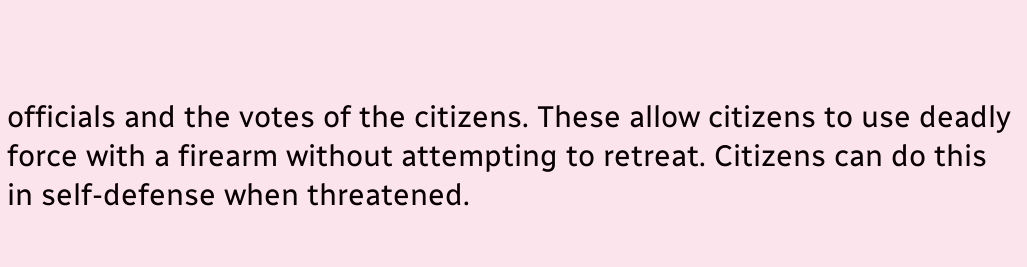officials and the votes of the citizens. These allow citizens to use deadly force with a firearm without attempting to retreat. Citizens can do this in self-defense when threatened.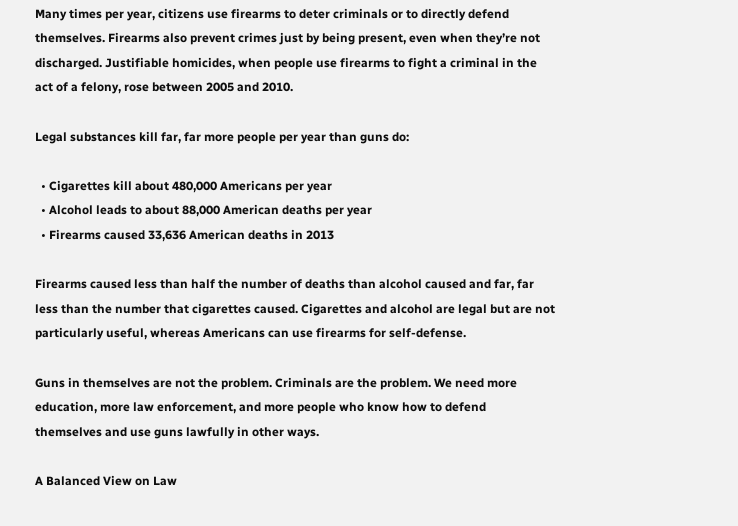Many times per year, citizens use firearms to deter criminals or to directly defend themselves. Firearms also prevent crimes just by being present, even when they’re not discharged. Justifiable homicides, when people use firearms to fight a criminal in the act of a felony, rose between 2005 and 2010.

Legal substances kill far, far more people per year than guns do:

  • Cigarettes kill about 480,000 Americans per year
  • Alcohol leads to about 88,000 American deaths per year
  • Firearms caused 33,636 American deaths in 2013

Firearms caused less than half the number of deaths than alcohol caused and far, far less than the number that cigarettes caused. Cigarettes and alcohol are legal but are not particularly useful, whereas Americans can use firearms for self-defense.

Guns in themselves are not the problem. Criminals are the problem. We need more education, more law enforcement, and more people who know how to defend themselves and use guns lawfully in other ways.

A Balanced View on Law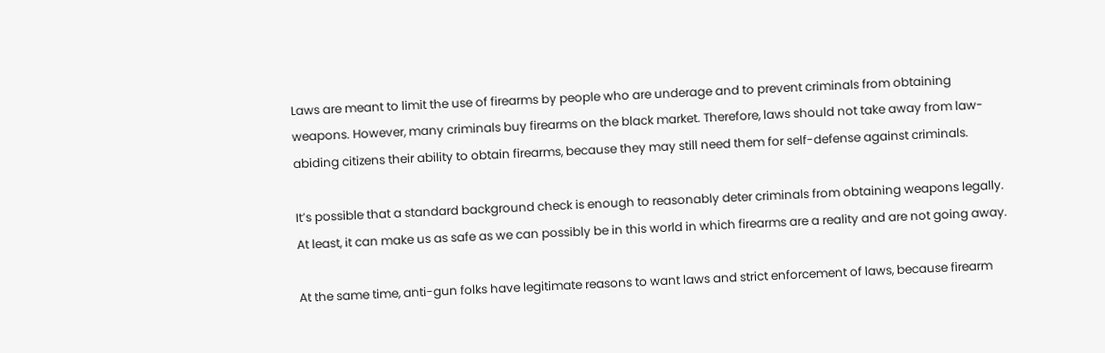Laws are meant to limit the use of firearms by people who are underage and to prevent criminals from obtaining weapons. However, many criminals buy firearms on the black market. Therefore, laws should not take away from law-abiding citizens their ability to obtain firearms, because they may still need them for self-defense against criminals.

It’s possible that a standard background check is enough to reasonably deter criminals from obtaining weapons legally. At least, it can make us as safe as we can possibly be in this world in which firearms are a reality and are not going away.

At the same time, anti-gun folks have legitimate reasons to want laws and strict enforcement of laws, because firearm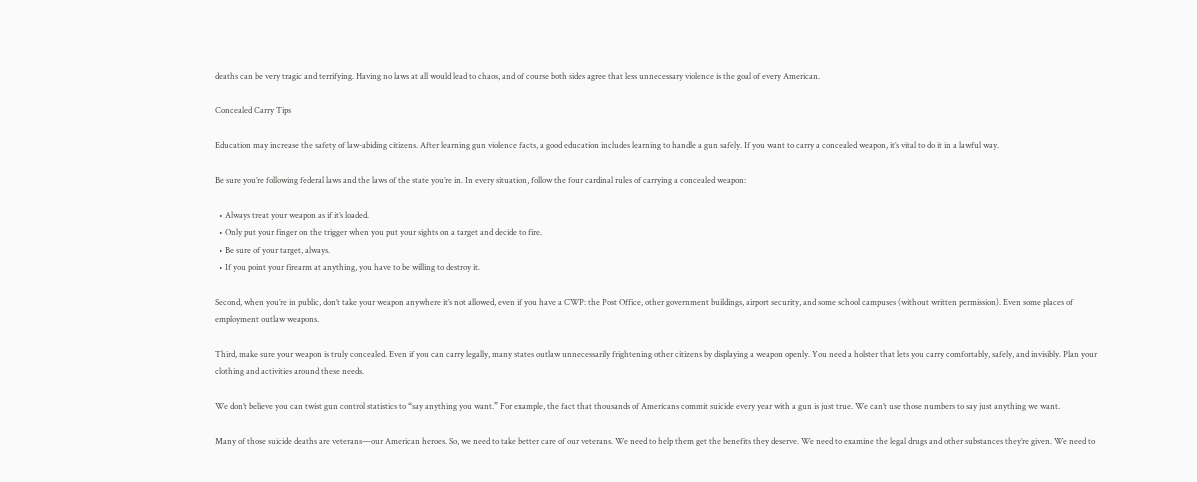deaths can be very tragic and terrifying. Having no laws at all would lead to chaos, and of course both sides agree that less unnecessary violence is the goal of every American.

Concealed Carry Tips

Education may increase the safety of law-abiding citizens. After learning gun violence facts, a good education includes learning to handle a gun safely. If you want to carry a concealed weapon, it’s vital to do it in a lawful way.

Be sure you’re following federal laws and the laws of the state you’re in. In every situation, follow the four cardinal rules of carrying a concealed weapon:

  • Always treat your weapon as if it’s loaded.
  • Only put your finger on the trigger when you put your sights on a target and decide to fire.
  • Be sure of your target, always.
  • If you point your firearm at anything, you have to be willing to destroy it.

Second, when you’re in public, don’t take your weapon anywhere it’s not allowed, even if you have a CWP: the Post Office, other government buildings, airport security, and some school campuses (without written permission). Even some places of employment outlaw weapons.

Third, make sure your weapon is truly concealed. Even if you can carry legally, many states outlaw unnecessarily frightening other citizens by displaying a weapon openly. You need a holster that lets you carry comfortably, safely, and invisibly. Plan your clothing and activities around these needs.

We don’t believe you can twist gun control statistics to “say anything you want.” For example, the fact that thousands of Americans commit suicide every year with a gun is just true. We can’t use those numbers to say just anything we want.

Many of those suicide deaths are veterans—our American heroes. So, we need to take better care of our veterans. We need to help them get the benefits they deserve. We need to examine the legal drugs and other substances they’re given. We need to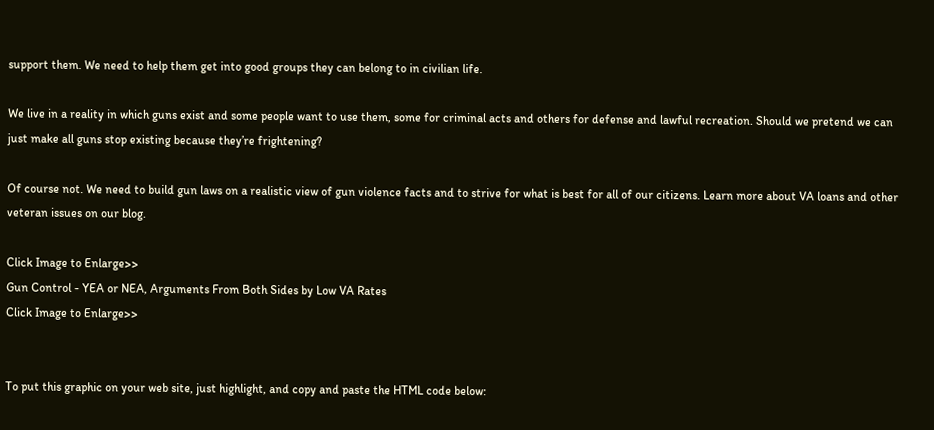support them. We need to help them get into good groups they can belong to in civilian life.

We live in a reality in which guns exist and some people want to use them, some for criminal acts and others for defense and lawful recreation. Should we pretend we can just make all guns stop existing because they’re frightening?

Of course not. We need to build gun laws on a realistic view of gun violence facts and to strive for what is best for all of our citizens. Learn more about VA loans and other veteran issues on our blog.

Click Image to Enlarge>>
Gun Control - YEA or NEA, Arguments From Both Sides by Low VA Rates
Click Image to Enlarge>>


To put this graphic on your web site, just highlight, and copy and paste the HTML code below: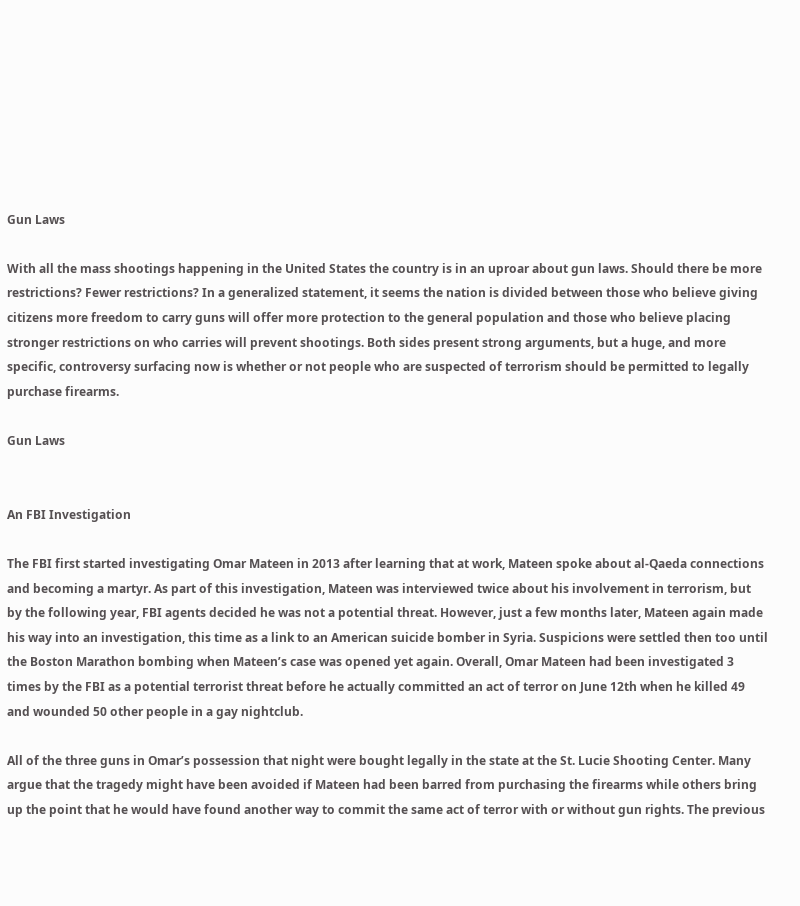Gun Laws

With all the mass shootings happening in the United States the country is in an uproar about gun laws. Should there be more restrictions? Fewer restrictions? In a generalized statement, it seems the nation is divided between those who believe giving citizens more freedom to carry guns will offer more protection to the general population and those who believe placing stronger restrictions on who carries will prevent shootings. Both sides present strong arguments, but a huge, and more specific, controversy surfacing now is whether or not people who are suspected of terrorism should be permitted to legally purchase firearms.

Gun Laws


An FBI Investigation

The FBI first started investigating Omar Mateen in 2013 after learning that at work, Mateen spoke about al-Qaeda connections and becoming a martyr. As part of this investigation, Mateen was interviewed twice about his involvement in terrorism, but by the following year, FBI agents decided he was not a potential threat. However, just a few months later, Mateen again made his way into an investigation, this time as a link to an American suicide bomber in Syria. Suspicions were settled then too until the Boston Marathon bombing when Mateen’s case was opened yet again. Overall, Omar Mateen had been investigated 3 times by the FBI as a potential terrorist threat before he actually committed an act of terror on June 12th when he killed 49 and wounded 50 other people in a gay nightclub.

All of the three guns in Omar’s possession that night were bought legally in the state at the St. Lucie Shooting Center. Many argue that the tragedy might have been avoided if Mateen had been barred from purchasing the firearms while others bring up the point that he would have found another way to commit the same act of terror with or without gun rights. The previous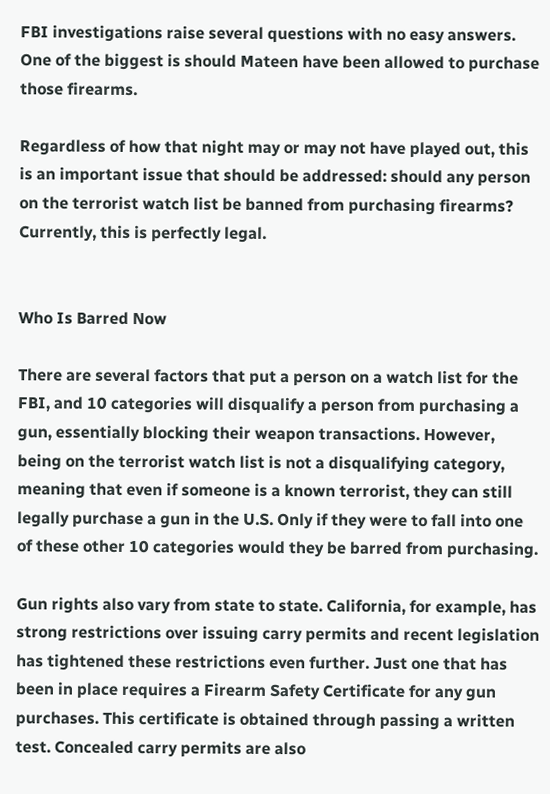FBI investigations raise several questions with no easy answers. One of the biggest is should Mateen have been allowed to purchase those firearms.

Regardless of how that night may or may not have played out, this is an important issue that should be addressed: should any person on the terrorist watch list be banned from purchasing firearms? Currently, this is perfectly legal.


Who Is Barred Now

There are several factors that put a person on a watch list for the FBI, and 10 categories will disqualify a person from purchasing a gun, essentially blocking their weapon transactions. However, being on the terrorist watch list is not a disqualifying category, meaning that even if someone is a known terrorist, they can still legally purchase a gun in the U.S. Only if they were to fall into one of these other 10 categories would they be barred from purchasing.

Gun rights also vary from state to state. California, for example, has strong restrictions over issuing carry permits and recent legislation has tightened these restrictions even further. Just one that has been in place requires a Firearm Safety Certificate for any gun purchases. This certificate is obtained through passing a written test. Concealed carry permits are also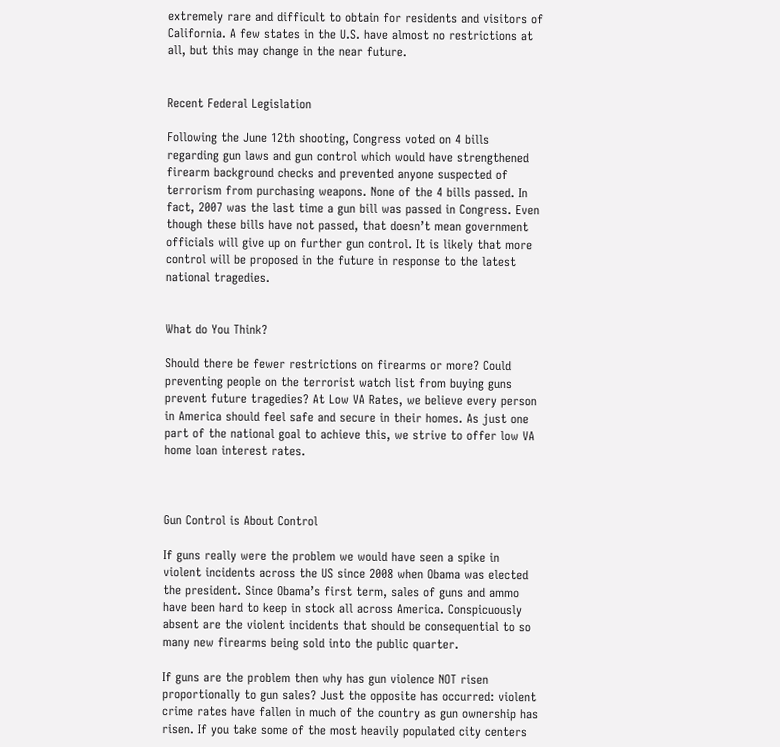extremely rare and difficult to obtain for residents and visitors of California. A few states in the U.S. have almost no restrictions at all, but this may change in the near future.


Recent Federal Legislation

Following the June 12th shooting, Congress voted on 4 bills regarding gun laws and gun control which would have strengthened firearm background checks and prevented anyone suspected of terrorism from purchasing weapons. None of the 4 bills passed. In fact, 2007 was the last time a gun bill was passed in Congress. Even though these bills have not passed, that doesn’t mean government officials will give up on further gun control. It is likely that more control will be proposed in the future in response to the latest national tragedies.


What do You Think?

Should there be fewer restrictions on firearms or more? Could preventing people on the terrorist watch list from buying guns prevent future tragedies? At Low VA Rates, we believe every person in America should feel safe and secure in their homes. As just one part of the national goal to achieve this, we strive to offer low VA home loan interest rates.



Gun Control is About Control

If guns really were the problem we would have seen a spike in violent incidents across the US since 2008 when Obama was elected the president. Since Obama’s first term, sales of guns and ammo have been hard to keep in stock all across America. Conspicuously absent are the violent incidents that should be consequential to so many new firearms being sold into the public quarter.

If guns are the problem then why has gun violence NOT risen proportionally to gun sales? Just the opposite has occurred: violent crime rates have fallen in much of the country as gun ownership has risen. If you take some of the most heavily populated city centers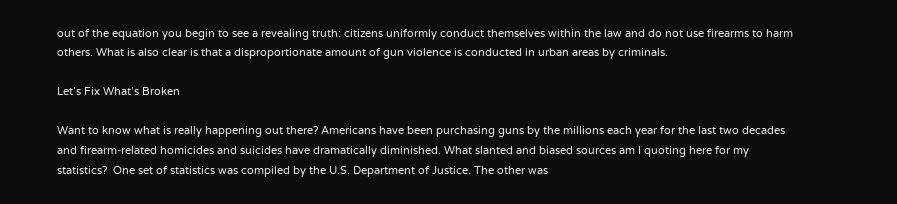out of the equation you begin to see a revealing truth: citizens uniformly conduct themselves within the law and do not use firearms to harm others. What is also clear is that a disproportionate amount of gun violence is conducted in urban areas by criminals.

Let’s Fix What’s Broken

Want to know what is really happening out there? Americans have been purchasing guns by the millions each year for the last two decades and firearm-related homicides and suicides have dramatically diminished. What slanted and biased sources am I quoting here for my statistics?  One set of statistics was compiled by the U.S. Department of Justice. The other was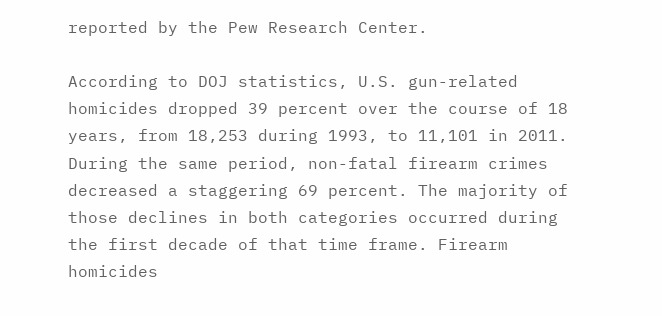reported by the Pew Research Center.

According to DOJ statistics, U.S. gun-related homicides dropped 39 percent over the course of 18 years, from 18,253 during 1993, to 11,101 in 2011. During the same period, non-fatal firearm crimes decreased a staggering 69 percent. The majority of those declines in both categories occurred during the first decade of that time frame. Firearm homicides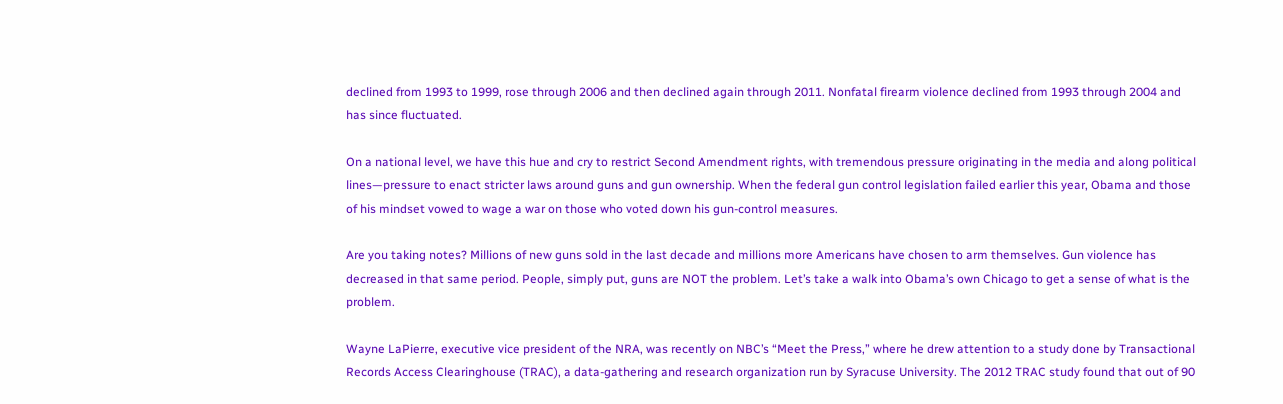declined from 1993 to 1999, rose through 2006 and then declined again through 2011. Nonfatal firearm violence declined from 1993 through 2004 and has since fluctuated.

On a national level, we have this hue and cry to restrict Second Amendment rights, with tremendous pressure originating in the media and along political lines—pressure to enact stricter laws around guns and gun ownership. When the federal gun control legislation failed earlier this year, Obama and those of his mindset vowed to wage a war on those who voted down his gun-control measures.

Are you taking notes? Millions of new guns sold in the last decade and millions more Americans have chosen to arm themselves. Gun violence has decreased in that same period. People, simply put, guns are NOT the problem. Let’s take a walk into Obama’s own Chicago to get a sense of what is the problem.

Wayne LaPierre, executive vice president of the NRA, was recently on NBC’s “Meet the Press,” where he drew attention to a study done by Transactional Records Access Clearinghouse (TRAC), a data-gathering and research organization run by Syracuse University. The 2012 TRAC study found that out of 90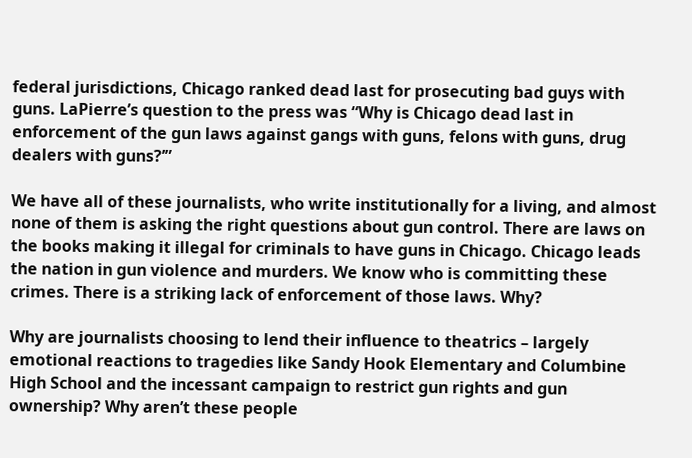federal jurisdictions, Chicago ranked dead last for prosecuting bad guys with guns. LaPierre’s question to the press was “Why is Chicago dead last in enforcement of the gun laws against gangs with guns, felons with guns, drug dealers with guns?’”

We have all of these journalists, who write institutionally for a living, and almost none of them is asking the right questions about gun control. There are laws on the books making it illegal for criminals to have guns in Chicago. Chicago leads the nation in gun violence and murders. We know who is committing these crimes. There is a striking lack of enforcement of those laws. Why?

Why are journalists choosing to lend their influence to theatrics – largely emotional reactions to tragedies like Sandy Hook Elementary and Columbine High School and the incessant campaign to restrict gun rights and gun ownership? Why aren’t these people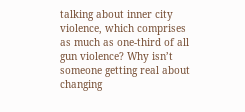talking about inner city violence, which comprises as much as one-third of all gun violence? Why isn’t someone getting real about changing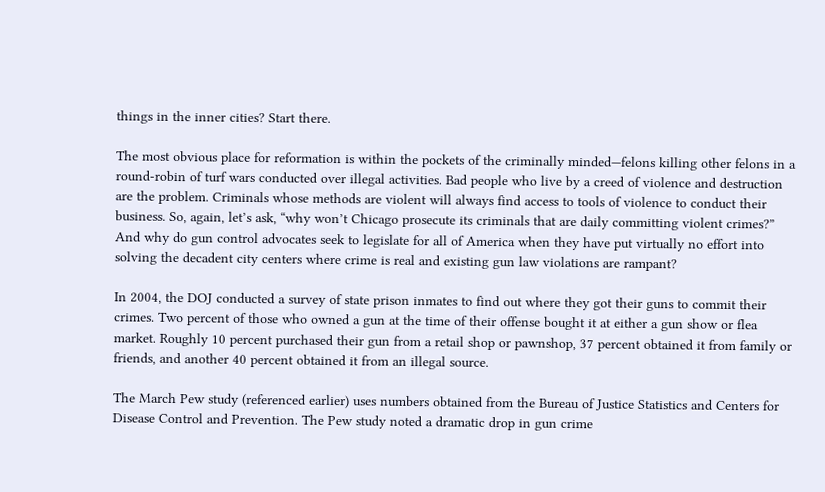things in the inner cities? Start there.

The most obvious place for reformation is within the pockets of the criminally minded—felons killing other felons in a round-robin of turf wars conducted over illegal activities. Bad people who live by a creed of violence and destruction are the problem. Criminals whose methods are violent will always find access to tools of violence to conduct their business. So, again, let’s ask, “why won’t Chicago prosecute its criminals that are daily committing violent crimes?” And why do gun control advocates seek to legislate for all of America when they have put virtually no effort into solving the decadent city centers where crime is real and existing gun law violations are rampant?

In 2004, the DOJ conducted a survey of state prison inmates to find out where they got their guns to commit their crimes. Two percent of those who owned a gun at the time of their offense bought it at either a gun show or flea market. Roughly 10 percent purchased their gun from a retail shop or pawnshop, 37 percent obtained it from family or friends, and another 40 percent obtained it from an illegal source.

The March Pew study (referenced earlier) uses numbers obtained from the Bureau of Justice Statistics and Centers for Disease Control and Prevention. The Pew study noted a dramatic drop in gun crime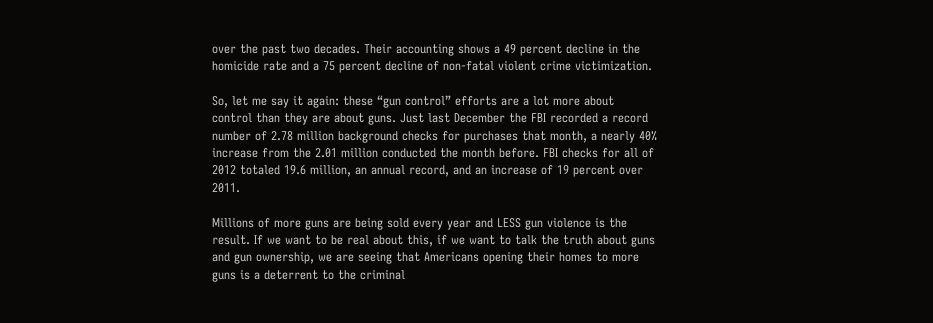over the past two decades. Their accounting shows a 49 percent decline in the homicide rate and a 75 percent decline of non-fatal violent crime victimization.

So, let me say it again: these “gun control” efforts are a lot more about control than they are about guns. Just last December the FBI recorded a record number of 2.78 million background checks for purchases that month, a nearly 40% increase from the 2.01 million conducted the month before. FBI checks for all of 2012 totaled 19.6 million, an annual record, and an increase of 19 percent over 2011.

Millions of more guns are being sold every year and LESS gun violence is the result. If we want to be real about this, if we want to talk the truth about guns and gun ownership, we are seeing that Americans opening their homes to more guns is a deterrent to the criminal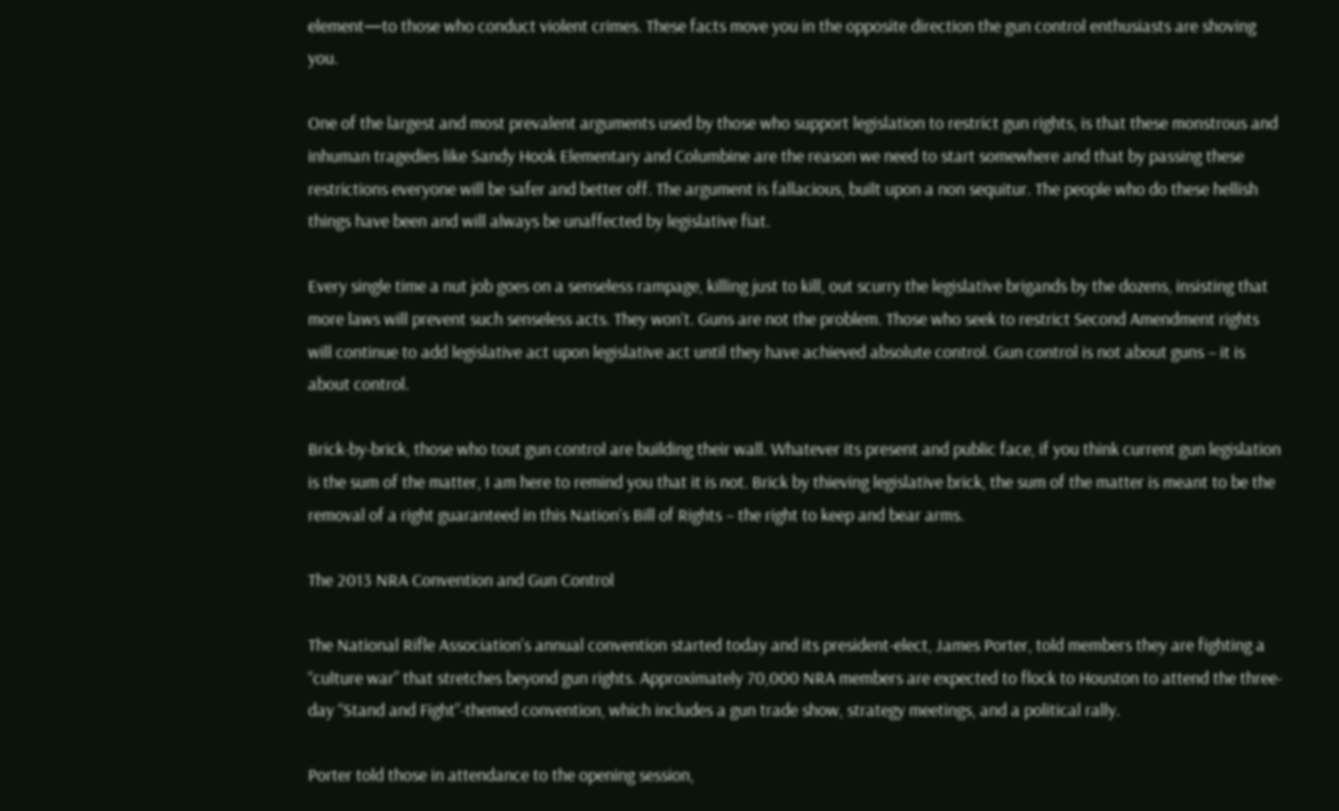element—to those who conduct violent crimes. These facts move you in the opposite direction the gun control enthusiasts are shoving you.

One of the largest and most prevalent arguments used by those who support legislation to restrict gun rights, is that these monstrous and inhuman tragedies like Sandy Hook Elementary and Columbine are the reason we need to start somewhere and that by passing these restrictions everyone will be safer and better off. The argument is fallacious, built upon a non sequitur. The people who do these hellish things have been and will always be unaffected by legislative fiat.

Every single time a nut job goes on a senseless rampage, killing just to kill, out scurry the legislative brigands by the dozens, insisting that more laws will prevent such senseless acts. They won’t. Guns are not the problem. Those who seek to restrict Second Amendment rights will continue to add legislative act upon legislative act until they have achieved absolute control. Gun control is not about guns – it is about control.

Brick-by-brick, those who tout gun control are building their wall. Whatever its present and public face, if you think current gun legislation is the sum of the matter, I am here to remind you that it is not. Brick by thieving legislative brick, the sum of the matter is meant to be the removal of a right guaranteed in this Nation’s Bill of Rights – the right to keep and bear arms.

The 2013 NRA Convention and Gun Control

The National Rifle Association’s annual convention started today and its president-elect, James Porter, told members they are fighting a “culture war” that stretches beyond gun rights. Approximately 70,000 NRA members are expected to flock to Houston to attend the three-day “Stand and Fight”-themed convention, which includes a gun trade show, strategy meetings, and a political rally.

Porter told those in attendance to the opening session,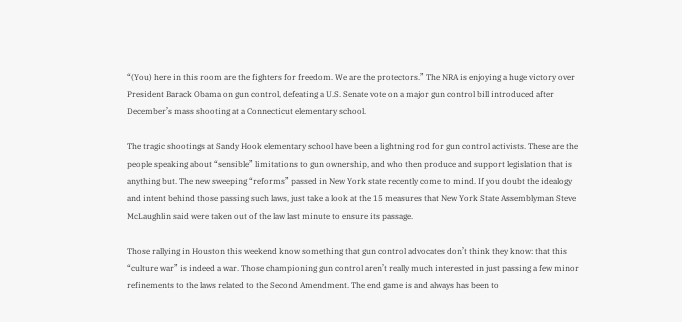“(You) here in this room are the fighters for freedom. We are the protectors.” The NRA is enjoying a huge victory over President Barack Obama on gun control, defeating a U.S. Senate vote on a major gun control bill introduced after December’s mass shooting at a Connecticut elementary school.

The tragic shootings at Sandy Hook elementary school have been a lightning rod for gun control activists. These are the people speaking about “sensible” limitations to gun ownership, and who then produce and support legislation that is anything but. The new sweeping “reforms” passed in New York state recently come to mind. If you doubt the idealogy and intent behind those passing such laws, just take a look at the 15 measures that New York State Assemblyman Steve McLaughlin said were taken out of the law last minute to ensure its passage.

Those rallying in Houston this weekend know something that gun control advocates don’t think they know: that this “culture war” is indeed a war. Those championing gun control aren’t really much interested in just passing a few minor refinements to the laws related to the Second Amendment. The end game is and always has been to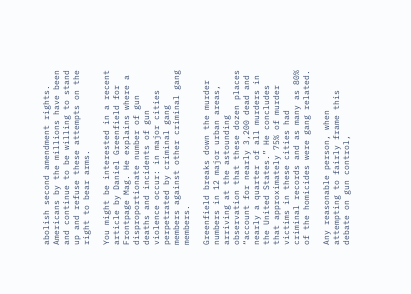abolish second amendment rights. Americans by the millions have been and continue to be willing to stand up and refuse these attempts on the right to bear arms.

You might be interested in a recent article by Daniel Greenfield for Frontpage Mag. He explains where a disproportionate number of gun deaths and incidents of gun violence occur: in major cities perpetrated by criminal gang members against other criminal gang members.

Greenfield breaks down the murder numbers in 12 major urban areas, arriving at the astounding observation that these dozen places “account for nearly 3,200 dead and nearly a quarter of all murders in the United States.” He concludes that approximately 75% of murder victims in these cities had criminal records and as many as 80% of the homicides were gang related.

Any reasonable person, when attempting to fairly frame this debate on gun control,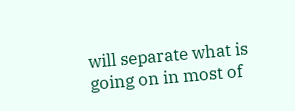will separate what is going on in most of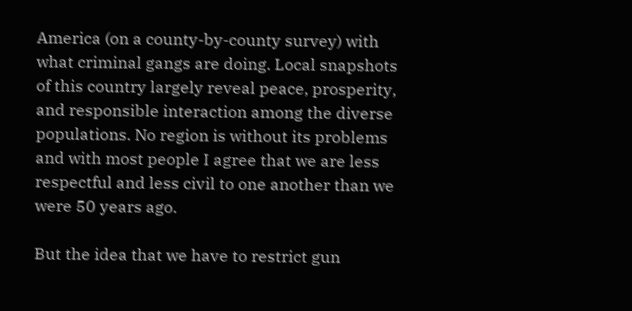America (on a county-by-county survey) with what criminal gangs are doing. Local snapshots of this country largely reveal peace, prosperity, and responsible interaction among the diverse populations. No region is without its problems and with most people I agree that we are less respectful and less civil to one another than we were 50 years ago.

But the idea that we have to restrict gun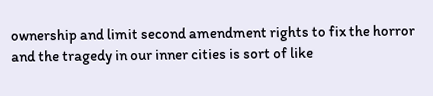ownership and limit second amendment rights to fix the horror and the tragedy in our inner cities is sort of like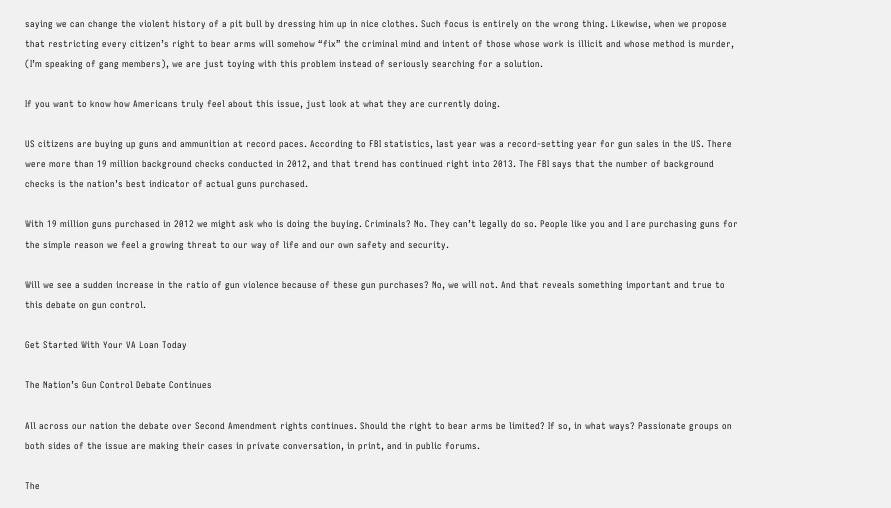saying we can change the violent history of a pit bull by dressing him up in nice clothes. Such focus is entirely on the wrong thing. Likewise, when we propose that restricting every citizen’s right to bear arms will somehow “fix” the criminal mind and intent of those whose work is illicit and whose method is murder, (I’m speaking of gang members), we are just toying with this problem instead of seriously searching for a solution.

If you want to know how Americans truly feel about this issue, just look at what they are currently doing.

US citizens are buying up guns and ammunition at record paces. According to FBI statistics, last year was a record-setting year for gun sales in the US. There were more than 19 million background checks conducted in 2012, and that trend has continued right into 2013. The FBI says that the number of background checks is the nation’s best indicator of actual guns purchased.

With 19 million guns purchased in 2012 we might ask who is doing the buying. Criminals? No. They can’t legally do so. People like you and I are purchasing guns for the simple reason we feel a growing threat to our way of life and our own safety and security.

Will we see a sudden increase in the ratio of gun violence because of these gun purchases? No, we will not. And that reveals something important and true to this debate on gun control.

Get Started With Your VA Loan Today

The Nation’s Gun Control Debate Continues

All across our nation the debate over Second Amendment rights continues. Should the right to bear arms be limited? If so, in what ways? Passionate groups on both sides of the issue are making their cases in private conversation, in print, and in public forums.

The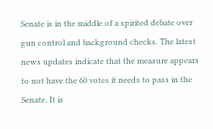Senate is in the middle of a spirited debate over gun control and background checks. The latest news updates indicate that the measure appears to not have the 60 votes it needs to pass in the Senate. It is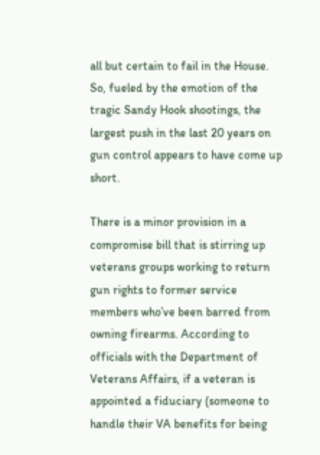all but certain to fail in the House. So, fueled by the emotion of the tragic Sandy Hook shootings, the largest push in the last 20 years on gun control appears to have come up short.

There is a minor provision in a compromise bill that is stirring up veterans groups working to return gun rights to former service members who’ve been barred from owning firearms. According to officials with the Department of Veterans Affairs, if a veteran is appointed a fiduciary (someone to handle their VA benefits for being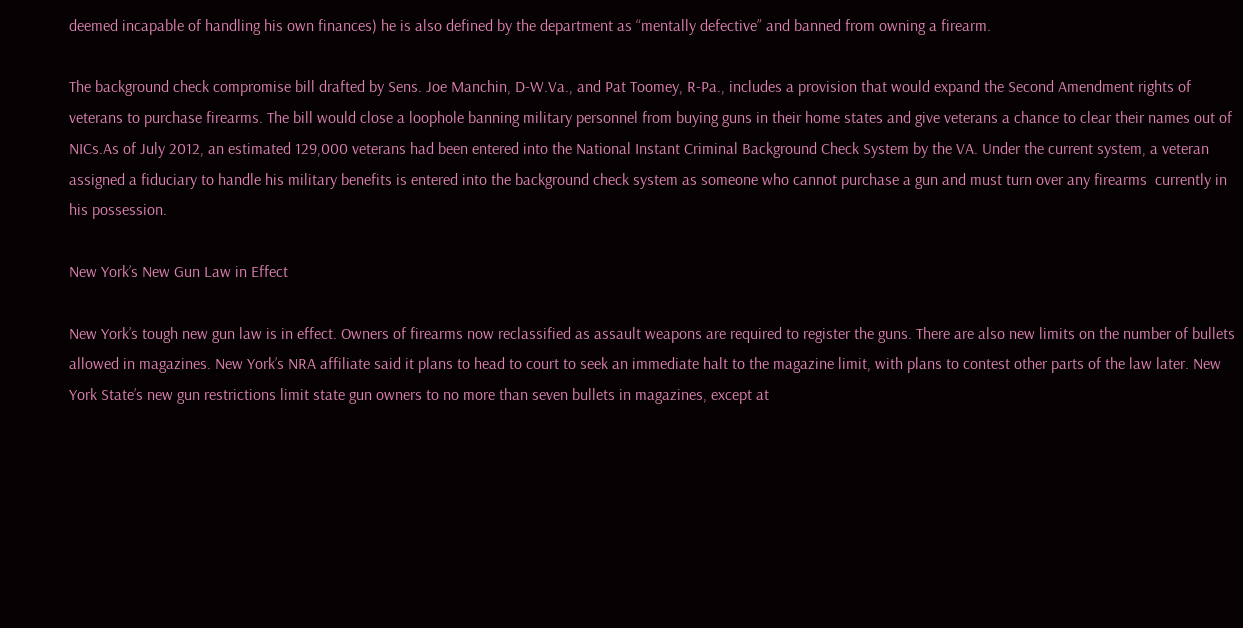deemed incapable of handling his own finances) he is also defined by the department as “mentally defective” and banned from owning a firearm.

The background check compromise bill drafted by Sens. Joe Manchin, D-W.Va., and Pat Toomey, R-Pa., includes a provision that would expand the Second Amendment rights of veterans to purchase firearms. The bill would close a loophole banning military personnel from buying guns in their home states and give veterans a chance to clear their names out of NICs.As of July 2012, an estimated 129,000 veterans had been entered into the National Instant Criminal Background Check System by the VA. Under the current system, a veteran assigned a fiduciary to handle his military benefits is entered into the background check system as someone who cannot purchase a gun and must turn over any firearms  currently in his possession.

New York’s New Gun Law in Effect

New York’s tough new gun law is in effect. Owners of firearms now reclassified as assault weapons are required to register the guns. There are also new limits on the number of bullets allowed in magazines. New York’s NRA affiliate said it plans to head to court to seek an immediate halt to the magazine limit, with plans to contest other parts of the law later. New York State’s new gun restrictions limit state gun owners to no more than seven bullets in magazines, except at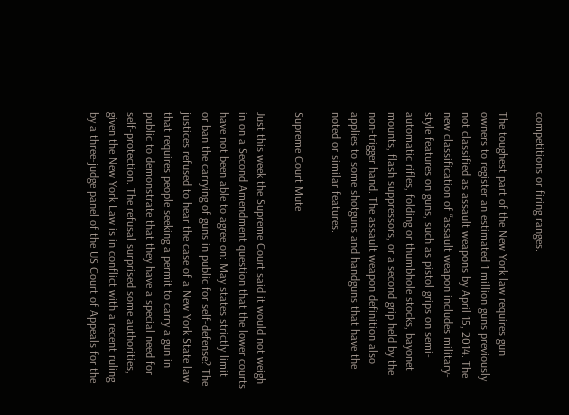competitions or firing ranges.

The toughest part of the New York law requires gun owners to register an estimated 1 million guns previously not classified as assault weapons by April 15, 2014. The new classification of “assault weapon includes military-style features on guns, such as pistol grips on semi-automatic rifles, folding or thumbhole stocks, bayonet mounts, flash suppressors, or a second grip held by the non-trigger hand. The assault weapon definition also applies to some shotguns and handguns that have the noted or similar features.

Supreme Court Mute

Just this week the Supreme Court said it would not weigh in on a Second Amendment question that the lower courts have not been able to agree on: May states strictly limit or ban the carrying of guns in public for self-defense? The justices refused to hear the case of a New York State law that requires people seeking a permit to carry a gun in public to demonstrate that they have a special need for self-protection. The refusal surprised some authorities, given the New York Law is in conflict with a recent ruling by a three-judge panel of the US Court of Appeals for the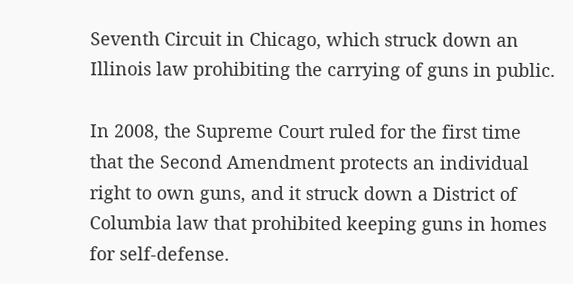Seventh Circuit in Chicago, which struck down an Illinois law prohibiting the carrying of guns in public.

In 2008, the Supreme Court ruled for the first time that the Second Amendment protects an individual right to own guns, and it struck down a District of Columbia law that prohibited keeping guns in homes for self-defense.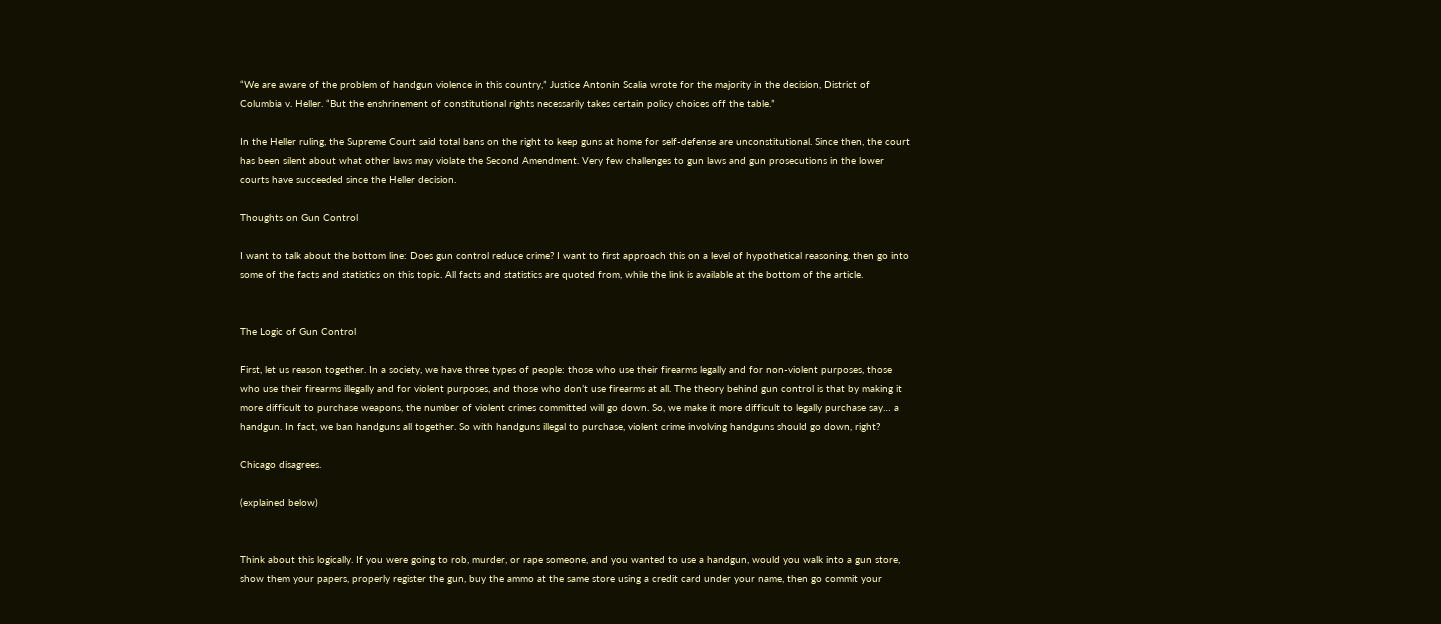“We are aware of the problem of handgun violence in this country,” Justice Antonin Scalia wrote for the majority in the decision, District of Columbia v. Heller. “But the enshrinement of constitutional rights necessarily takes certain policy choices off the table.”

In the Heller ruling, the Supreme Court said total bans on the right to keep guns at home for self-defense are unconstitutional. Since then, the court has been silent about what other laws may violate the Second Amendment. Very few challenges to gun laws and gun prosecutions in the lower courts have succeeded since the Heller decision.

Thoughts on Gun Control

I want to talk about the bottom line: Does gun control reduce crime? I want to first approach this on a level of hypothetical reasoning, then go into some of the facts and statistics on this topic. All facts and statistics are quoted from, while the link is available at the bottom of the article.


The Logic of Gun Control

First, let us reason together. In a society, we have three types of people: those who use their firearms legally and for non-violent purposes, those who use their firearms illegally and for violent purposes, and those who don’t use firearms at all. The theory behind gun control is that by making it  more difficult to purchase weapons, the number of violent crimes committed will go down. So, we make it more difficult to legally purchase say… a handgun. In fact, we ban handguns all together. So with handguns illegal to purchase, violent crime involving handguns should go down, right?

Chicago disagrees.

(explained below)


Think about this logically. If you were going to rob, murder, or rape someone, and you wanted to use a handgun, would you walk into a gun store, show them your papers, properly register the gun, buy the ammo at the same store using a credit card under your name, then go commit your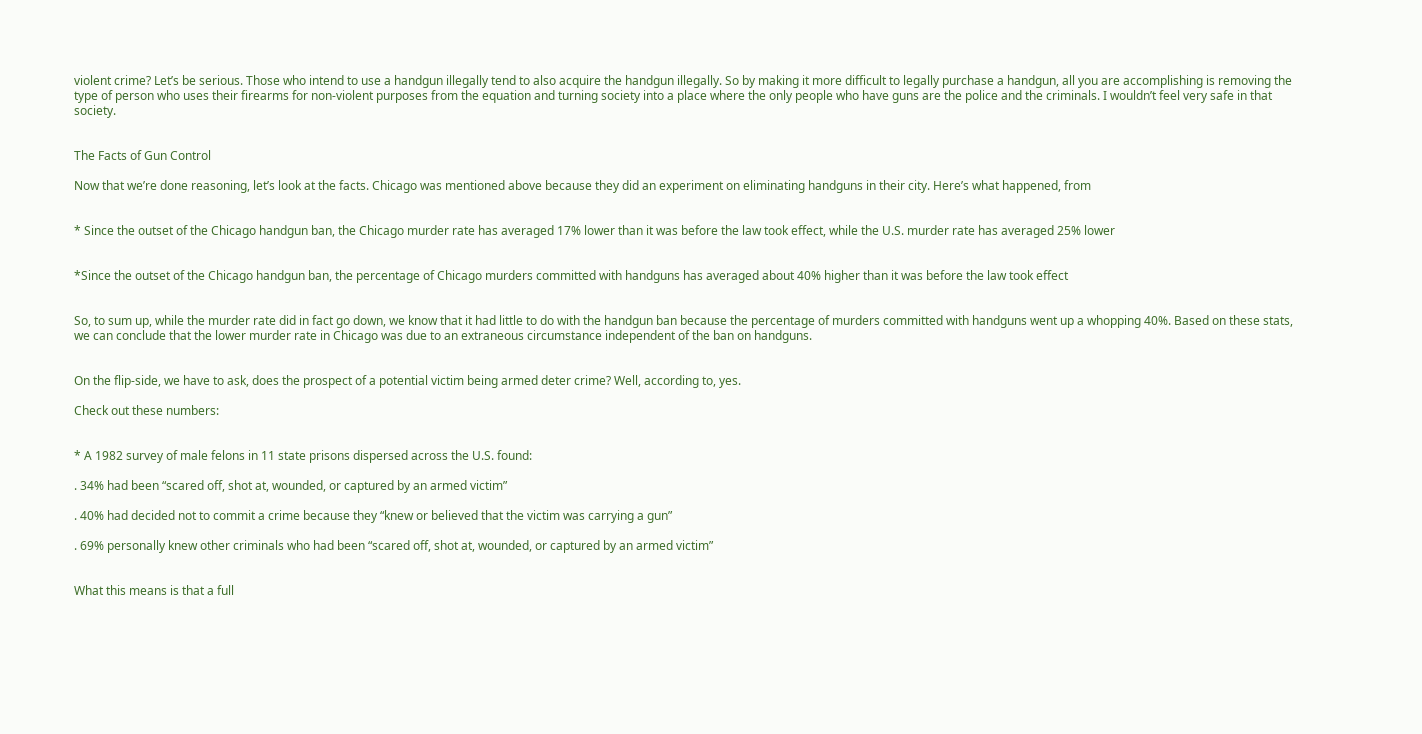violent crime? Let’s be serious. Those who intend to use a handgun illegally tend to also acquire the handgun illegally. So by making it more difficult to legally purchase a handgun, all you are accomplishing is removing the type of person who uses their firearms for non-violent purposes from the equation and turning society into a place where the only people who have guns are the police and the criminals. I wouldn’t feel very safe in that society.


The Facts of Gun Control

Now that we’re done reasoning, let’s look at the facts. Chicago was mentioned above because they did an experiment on eliminating handguns in their city. Here’s what happened, from


* Since the outset of the Chicago handgun ban, the Chicago murder rate has averaged 17% lower than it was before the law took effect, while the U.S. murder rate has averaged 25% lower


*Since the outset of the Chicago handgun ban, the percentage of Chicago murders committed with handguns has averaged about 40% higher than it was before the law took effect


So, to sum up, while the murder rate did in fact go down, we know that it had little to do with the handgun ban because the percentage of murders committed with handguns went up a whopping 40%. Based on these stats, we can conclude that the lower murder rate in Chicago was due to an extraneous circumstance independent of the ban on handguns.


On the flip-side, we have to ask, does the prospect of a potential victim being armed deter crime? Well, according to, yes.

Check out these numbers:


* A 1982 survey of male felons in 11 state prisons dispersed across the U.S. found:

. 34% had been “scared off, shot at, wounded, or captured by an armed victim”

. 40% had decided not to commit a crime because they “knew or believed that the victim was carrying a gun”

. 69% personally knew other criminals who had been “scared off, shot at, wounded, or captured by an armed victim”


What this means is that a full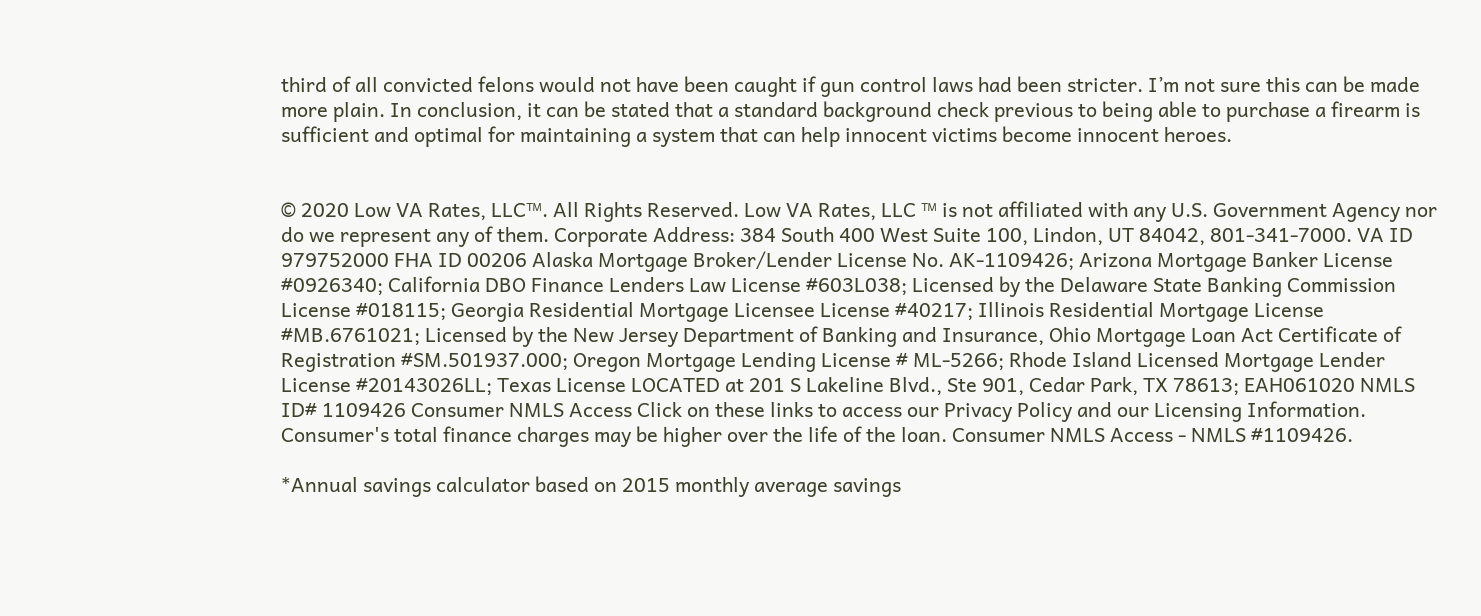third of all convicted felons would not have been caught if gun control laws had been stricter. I’m not sure this can be made more plain. In conclusion, it can be stated that a standard background check previous to being able to purchase a firearm is sufficient and optimal for maintaining a system that can help innocent victims become innocent heroes.


© 2020 Low VA Rates, LLC™. All Rights Reserved. Low VA Rates, LLC ™ is not affiliated with any U.S. Government Agency nor do we represent any of them. Corporate Address: 384 South 400 West Suite 100, Lindon, UT 84042, 801-341-7000. VA ID 979752000 FHA ID 00206 Alaska Mortgage Broker/Lender License No. AK-1109426; Arizona Mortgage Banker License #0926340; California DBO Finance Lenders Law License #603L038; Licensed by the Delaware State Banking Commission License #018115; Georgia Residential Mortgage Licensee License #40217; Illinois Residential Mortgage License #MB.6761021; Licensed by the New Jersey Department of Banking and Insurance, Ohio Mortgage Loan Act Certificate of Registration #SM.501937.000; Oregon Mortgage Lending License # ML-5266; Rhode Island Licensed Mortgage Lender License #20143026LL; Texas License LOCATED at 201 S Lakeline Blvd., Ste 901, Cedar Park, TX 78613; EAH061020 NMLS ID# 1109426 Consumer NMLS Access Click on these links to access our Privacy Policy and our Licensing Information. Consumer's total finance charges may be higher over the life of the loan. Consumer NMLS Access - NMLS #1109426.

*Annual savings calculator based on 2015 monthly average savings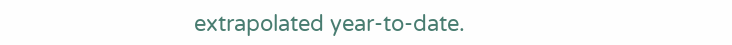extrapolated year-to-date.